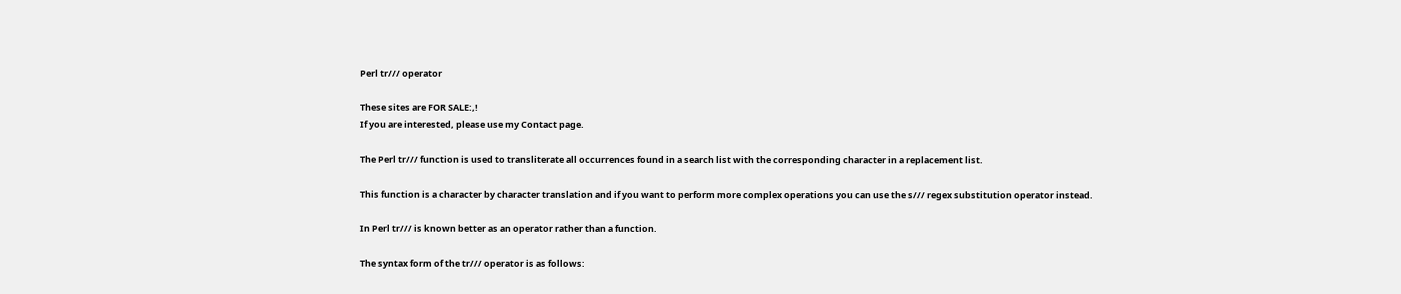Perl tr/// operator

These sites are FOR SALE:,!
If you are interested, please use my Contact page.

The Perl tr/// function is used to transliterate all occurrences found in a search list with the corresponding character in a replacement list.

This function is a character by character translation and if you want to perform more complex operations you can use the s/// regex substitution operator instead.

In Perl tr/// is known better as an operator rather than a function.

The syntax form of the tr/// operator is as follows: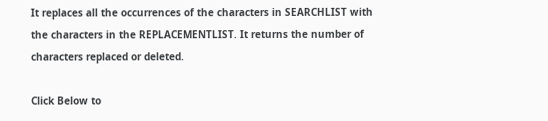It replaces all the occurrences of the characters in SEARCHLIST with the characters in the REPLACEMENTLIST. It returns the number of characters replaced or deleted.

Click Below to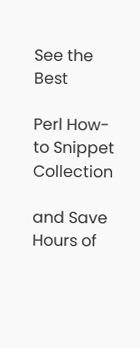See the Best

Perl How-to Snippet Collection

and Save Hours of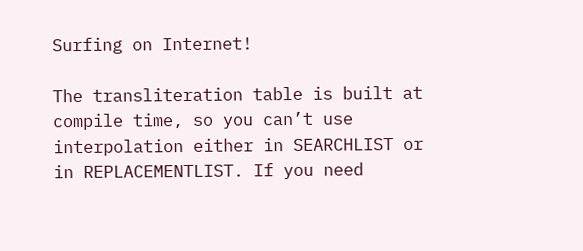Surfing on Internet!

The transliteration table is built at compile time, so you can’t use interpolation either in SEARCHLIST or in REPLACEMENTLIST. If you need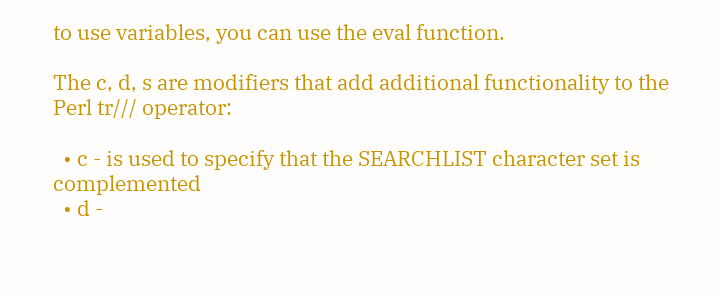to use variables, you can use the eval function.

The c, d, s are modifiers that add additional functionality to the Perl tr/// operator:

  • c - is used to specify that the SEARCHLIST character set is complemented
  • d -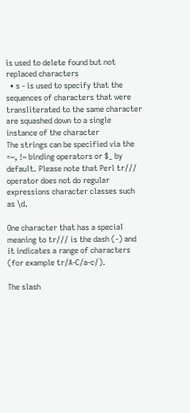is used to delete found but not replaced characters
  • s - is used to specify that the sequences of characters that were transliterated to the same character are squashed down to a single instance of the character
The strings can be specified via the =~, !~ binding operators or $_ by default. Please note that Perl tr/// operator does not do regular expressions character classes such as \d.

One character that has a special meaning to tr/// is the dash (-) and it indicates a range of characters (for example tr/A-C/a-c/).

The slash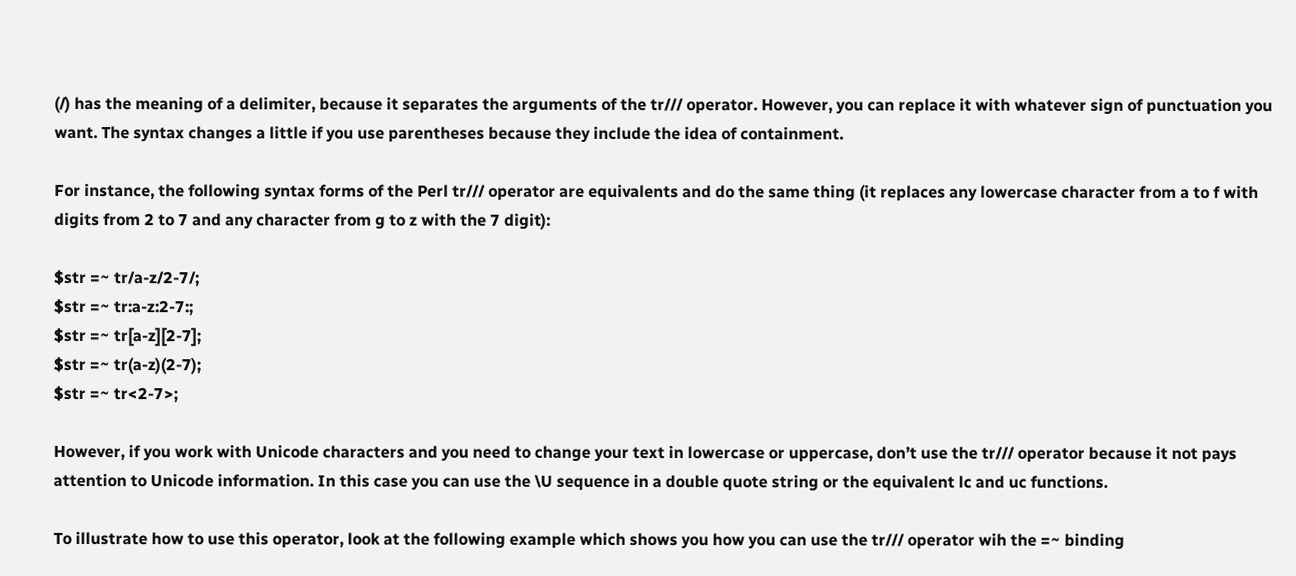(/) has the meaning of a delimiter, because it separates the arguments of the tr/// operator. However, you can replace it with whatever sign of punctuation you want. The syntax changes a little if you use parentheses because they include the idea of containment.

For instance, the following syntax forms of the Perl tr/// operator are equivalents and do the same thing (it replaces any lowercase character from a to f with digits from 2 to 7 and any character from g to z with the 7 digit):

$str =~ tr/a-z/2-7/;
$str =~ tr:a-z:2-7:;
$str =~ tr[a-z][2-7];
$str =~ tr(a-z)(2-7);
$str =~ tr<2-7>;

However, if you work with Unicode characters and you need to change your text in lowercase or uppercase, don’t use the tr/// operator because it not pays attention to Unicode information. In this case you can use the \U sequence in a double quote string or the equivalent lc and uc functions.

To illustrate how to use this operator, look at the following example which shows you how you can use the tr/// operator wih the =~ binding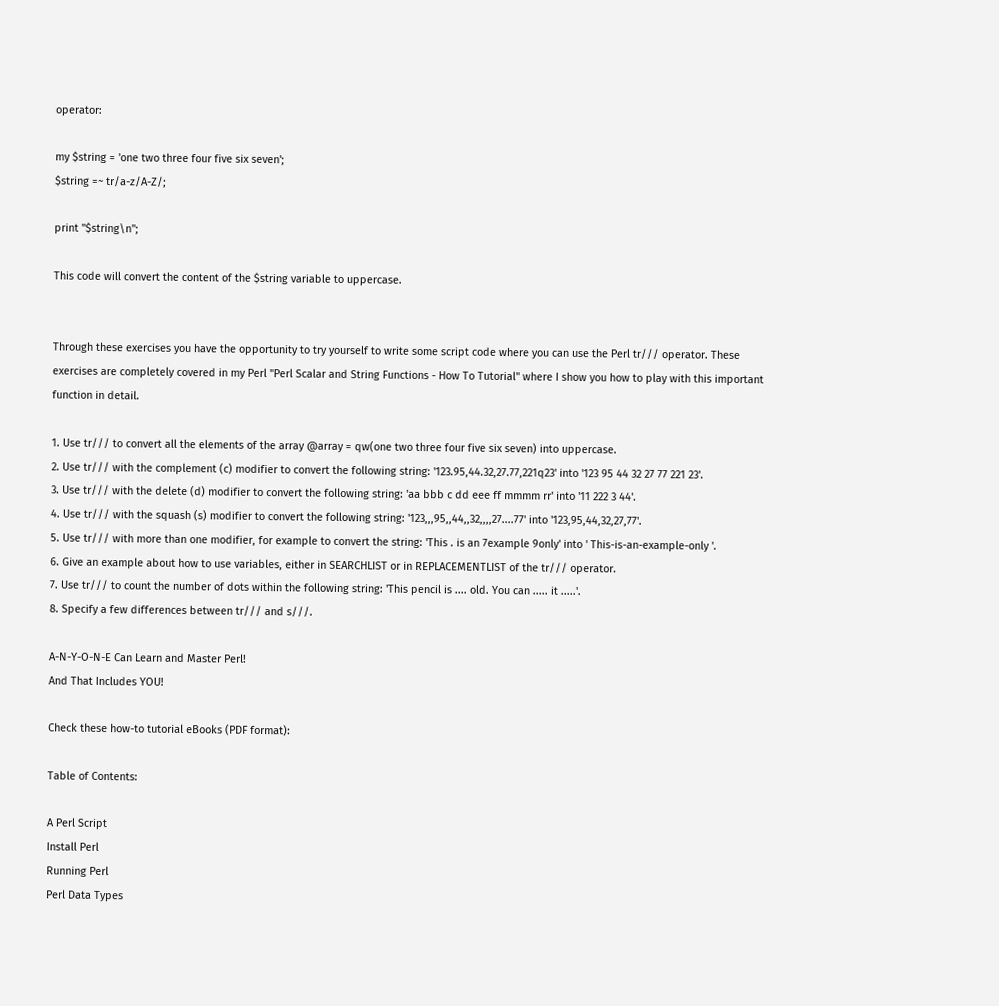operator:

my $string = 'one two three four five six seven';
$string =~ tr/a-z/A-Z/;

print "$string\n";

This code will convert the content of the $string variable to uppercase.


Through these exercises you have the opportunity to try yourself to write some script code where you can use the Perl tr/// operator. These exercises are completely covered in my Perl "Perl Scalar and String Functions - How To Tutorial" where I show you how to play with this important function in detail.

1. Use tr/// to convert all the elements of the array @array = qw(one two three four five six seven) into uppercase.
2. Use tr/// with the complement (c) modifier to convert the following string: '123.95,44.32,27.77,221q23' into '123 95 44 32 27 77 221 23'.
3. Use tr/// with the delete (d) modifier to convert the following string: 'aa bbb c dd eee ff mmmm rr' into '11 222 3 44'.
4. Use tr/// with the squash (s) modifier to convert the following string: '123,,,95,,44,,32,,,,27....77' into '123,95,44,32,27,77'.
5. Use tr/// with more than one modifier, for example to convert the string: 'This . is an 7example 9only' into ' This-is-an-example-only '.
6. Give an example about how to use variables, either in SEARCHLIST or in REPLACEMENTLIST of the tr/// operator.
7. Use tr/// to count the number of dots within the following string: 'This pencil is .... old. You can ..... it .....'.
8. Specify a few differences between tr/// and s///.

A-N-Y-O-N-E Can Learn and Master Perl!
And That Includes YOU!

Check these how-to tutorial eBooks (PDF format):

Table of Contents:

A Perl Script
Install Perl
Running Perl
Perl Data Types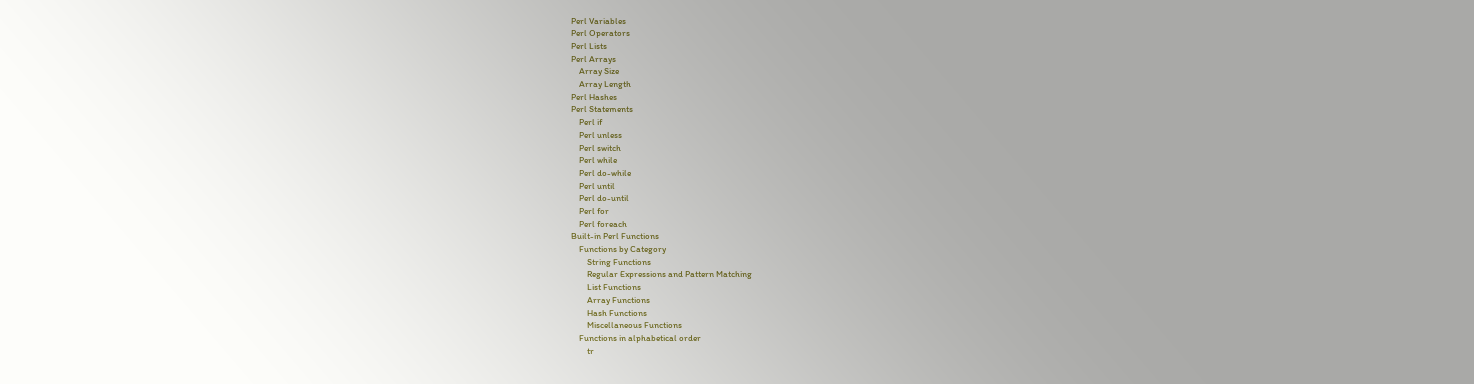Perl Variables
Perl Operators
Perl Lists
Perl Arrays
    Array Size
    Array Length
Perl Hashes
Perl Statements
    Perl if
    Perl unless
    Perl switch
    Perl while
    Perl do-while
    Perl until
    Perl do-until
    Perl for
    Perl foreach
Built-in Perl Functions
    Functions by Category
        String Functions
        Regular Expressions and Pattern Matching
        List Functions
        Array Functions
        Hash Functions
        Miscellaneous Functions
    Functions in alphabetical order
        tr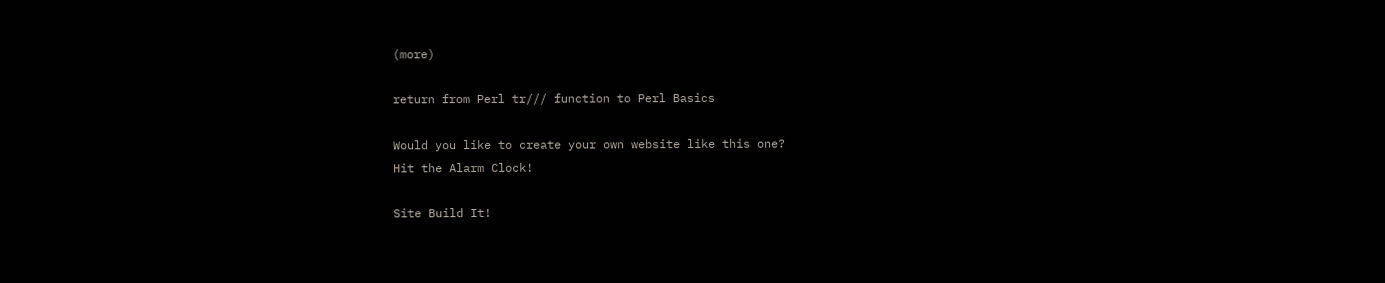(more)

return from Perl tr/// function to Perl Basics

Would you like to create your own website like this one?
Hit the Alarm Clock!

Site Build It!